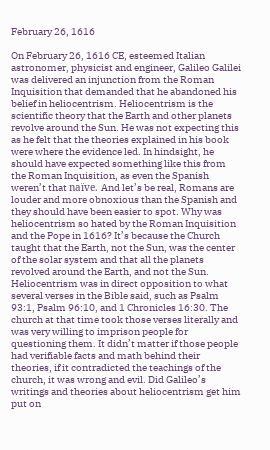February 26, 1616

On February 26, 1616 CE, esteemed Italian astronomer, physicist and engineer, Galileo Galilei was delivered an injunction from the Roman Inquisition that demanded that he abandoned his belief in heliocentrism. Heliocentrism is the scientific theory that the Earth and other planets revolve around the Sun. He was not expecting this as he felt that the theories explained in his book were where the evidence led. In hindsight, he should have expected something like this from the Roman Inquisition, as even the Spanish weren’t that naïve. And let’s be real, Romans are louder and more obnoxious than the Spanish and they should have been easier to spot. Why was heliocentrism so hated by the Roman Inquisition and the Pope in 1616? It’s because the Church taught that the Earth, not the Sun, was the center of the solar system and that all the planets revolved around the Earth, and not the Sun. Heliocentrism was in direct opposition to what several verses in the Bible said, such as Psalm 93:1, Psalm 96:10, and 1 Chronicles 16:30. The church at that time took those verses literally and was very willing to imprison people for questioning them. It didn’t matter if those people had verifiable facts and math behind their theories, if it contradicted the teachings of the church, it was wrong and evil. Did Galileo’s writings and theories about heliocentrism get him put on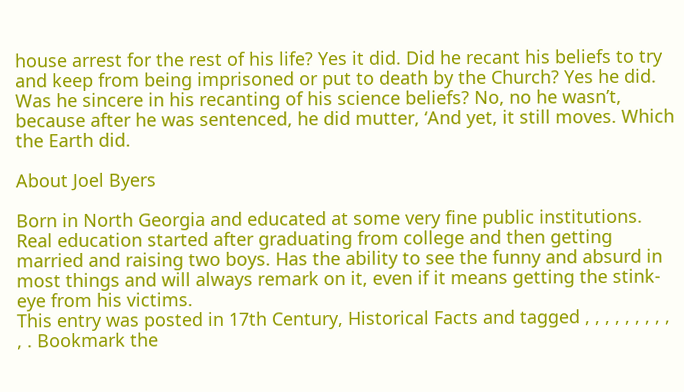house arrest for the rest of his life? Yes it did. Did he recant his beliefs to try and keep from being imprisoned or put to death by the Church? Yes he did. Was he sincere in his recanting of his science beliefs? No, no he wasn’t, because after he was sentenced, he did mutter, ‘And yet, it still moves. Which the Earth did.

About Joel Byers

Born in North Georgia and educated at some very fine public institutions. Real education started after graduating from college and then getting married and raising two boys. Has the ability to see the funny and absurd in most things and will always remark on it, even if it means getting the stink-eye from his victims.
This entry was posted in 17th Century, Historical Facts and tagged , , , , , , , , , , . Bookmark the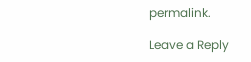permalink.

Leave a Reply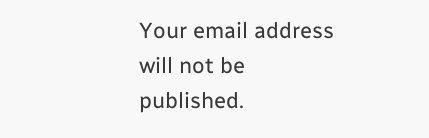Your email address will not be published.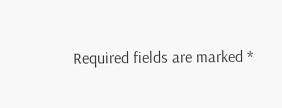Required fields are marked *